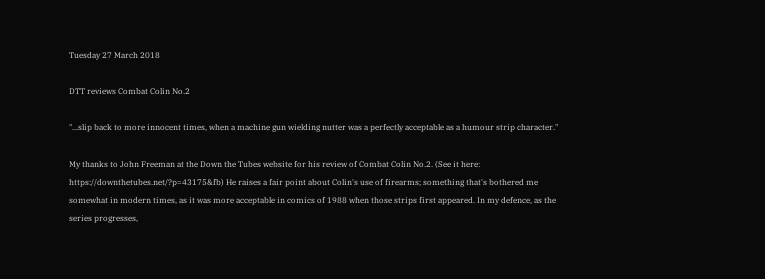Tuesday 27 March 2018

DTT reviews Combat Colin No.2

"...slip back to more innocent times, when a machine gun wielding nutter was a perfectly acceptable as a humour strip character."

My thanks to John Freeman at the Down the Tubes website for his review of Combat Colin No.2. (See it here: https://downthetubes.net/?p=43175&fb) He raises a fair point about Colin's use of firearms; something that's bothered me somewhat in modern times, as it was more acceptable in comics of 1988 when those strips first appeared. In my defence, as the series progresses,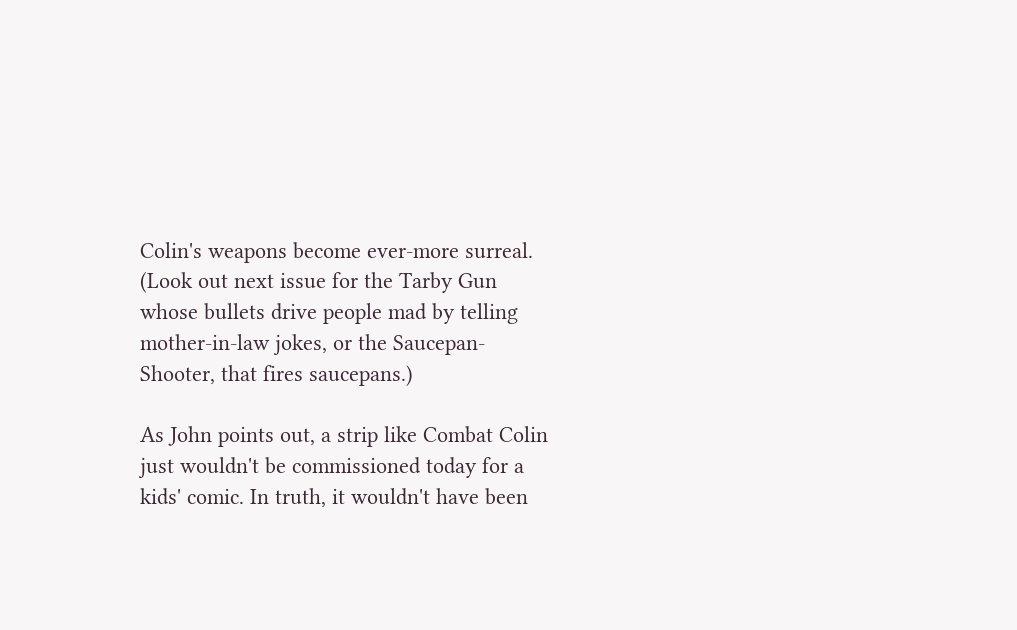Colin's weapons become ever-more surreal. (Look out next issue for the Tarby Gun whose bullets drive people mad by telling mother-in-law jokes, or the Saucepan-Shooter, that fires saucepans.)

As John points out, a strip like Combat Colin just wouldn't be commissioned today for a kids' comic. In truth, it wouldn't have been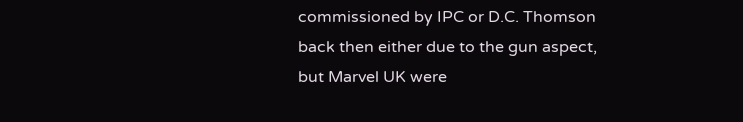commissioned by IPC or D.C. Thomson back then either due to the gun aspect, but Marvel UK were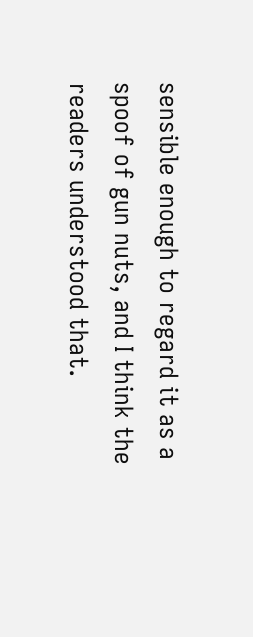sensible enough to regard it as a spoof of gun nuts, and I think the readers understood that.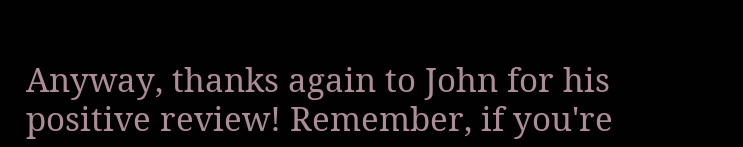Anyway, thanks again to John for his positive review! Remember, if you're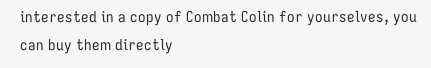interested in a copy of Combat Colin for yourselves, you can buy them directly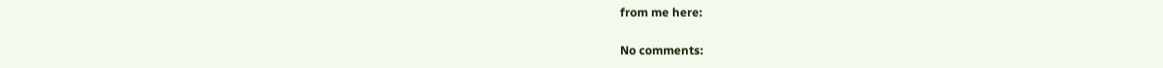from me here:

No comments: